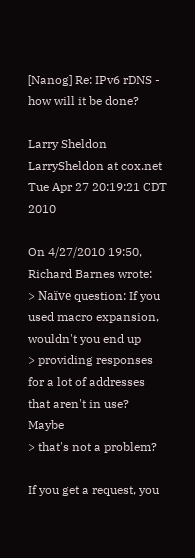[Nanog] Re: IPv6 rDNS - how will it be done?

Larry Sheldon LarrySheldon at cox.net
Tue Apr 27 20:19:21 CDT 2010

On 4/27/2010 19:50, Richard Barnes wrote:
> Naïve question: If you used macro expansion, wouldn't you end up
> providing responses for a lot of addresses that aren't in use?  Maybe
> that's not a problem?

If you get a request, you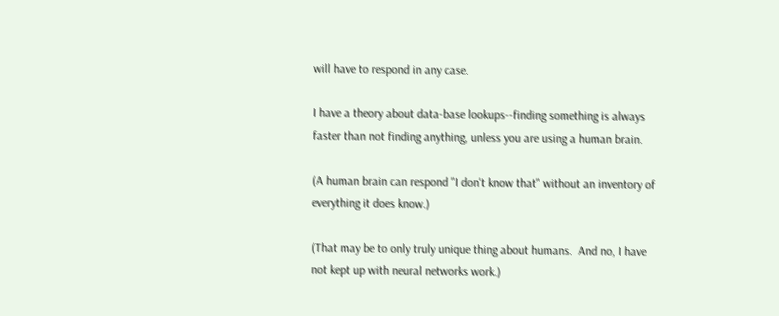will have to respond in any case.

I have a theory about data-base lookups--finding something is always
faster than not finding anything, unless you are using a human brain.

(A human brain can respond "I don't know that" without an inventory of
everything it does know.)

(That may be to only truly unique thing about humans.  And no, I have
not kept up with neural networks work.)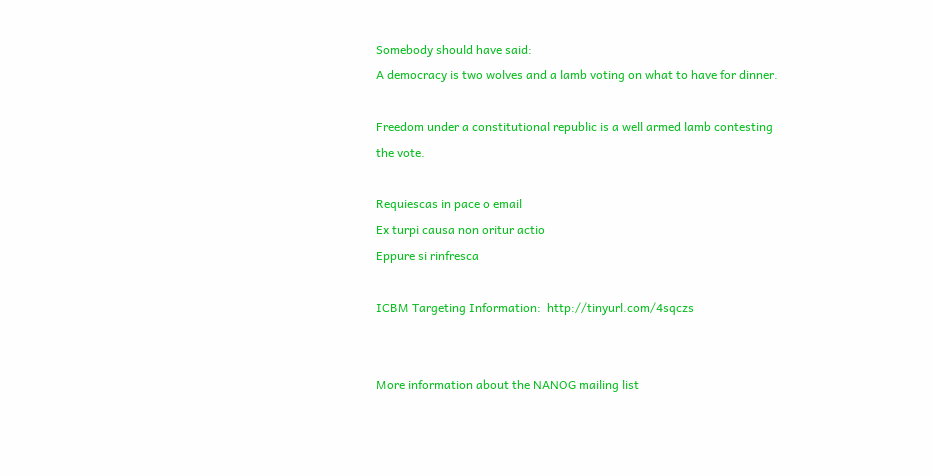Somebody should have said:
A democracy is two wolves and a lamb voting on what to have for dinner.

Freedom under a constitutional republic is a well armed lamb contesting
the vote.

Requiescas in pace o email
Ex turpi causa non oritur actio
Eppure si rinfresca

ICBM Targeting Information:  http://tinyurl.com/4sqczs


More information about the NANOG mailing list